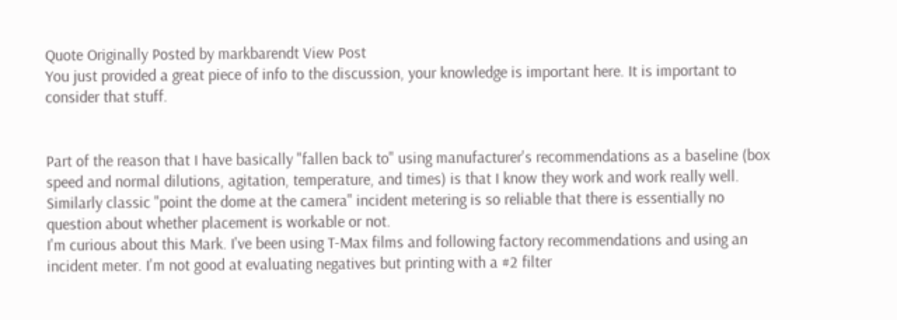Quote Originally Posted by markbarendt View Post
You just provided a great piece of info to the discussion, your knowledge is important here. It is important to consider that stuff.


Part of the reason that I have basically "fallen back to" using manufacturer's recommendations as a baseline (box speed and normal dilutions, agitation, temperature, and times) is that I know they work and work really well. Similarly classic "point the dome at the camera" incident metering is so reliable that there is essentially no question about whether placement is workable or not.
I'm curious about this Mark. I've been using T-Max films and following factory recommendations and using an incident meter. I'm not good at evaluating negatives but printing with a #2 filter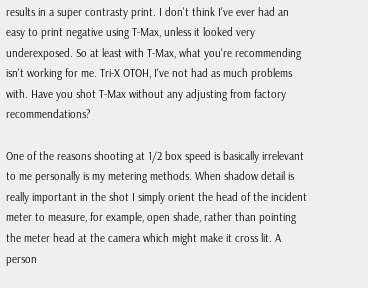results in a super contrasty print. I don't think I've ever had an easy to print negative using T-Max, unless it looked very underexposed. So at least with T-Max, what you're recommending isn't working for me. Tri-X OTOH, I've not had as much problems with. Have you shot T-Max without any adjusting from factory recommendations?

One of the reasons shooting at 1/2 box speed is basically irrelevant to me personally is my metering methods. When shadow detail is really important in the shot I simply orient the head of the incident meter to measure, for example, open shade, rather than pointing the meter head at the camera which might make it cross lit. A person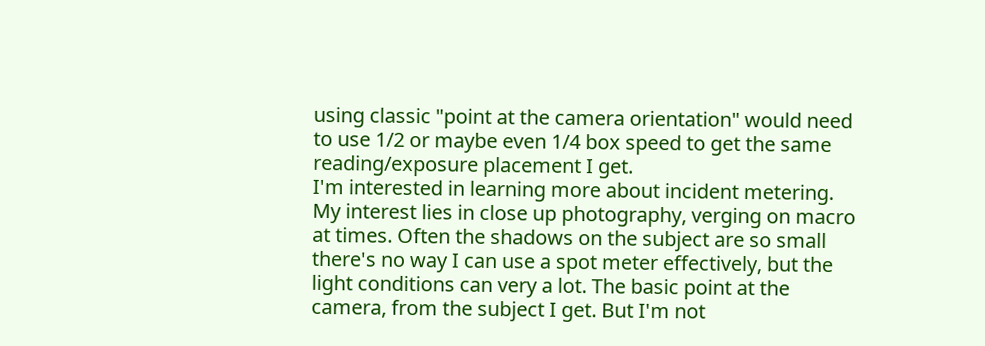using classic "point at the camera orientation" would need to use 1/2 or maybe even 1/4 box speed to get the same reading/exposure placement I get.
I'm interested in learning more about incident metering. My interest lies in close up photography, verging on macro at times. Often the shadows on the subject are so small there's no way I can use a spot meter effectively, but the light conditions can very a lot. The basic point at the camera, from the subject I get. But I'm not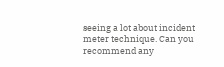seeing a lot about incident meter technique. Can you recommend any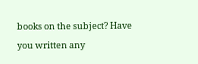books on the subject? Have you written any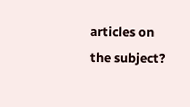articles on the subject?